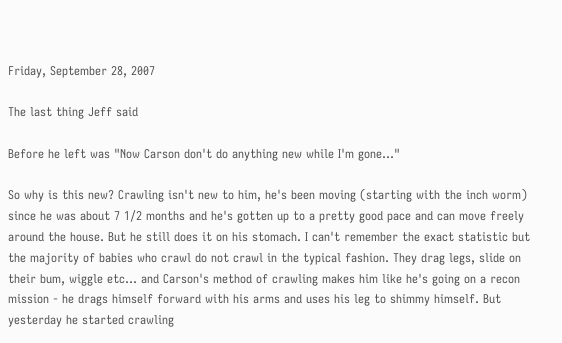Friday, September 28, 2007

The last thing Jeff said

Before he left was "Now Carson don't do anything new while I'm gone..."

So why is this new? Crawling isn't new to him, he's been moving (starting with the inch worm) since he was about 7 1/2 months and he's gotten up to a pretty good pace and can move freely around the house. But he still does it on his stomach. I can't remember the exact statistic but the majority of babies who crawl do not crawl in the typical fashion. They drag legs, slide on their bum, wiggle etc... and Carson's method of crawling makes him like he's going on a recon mission - he drags himself forward with his arms and uses his leg to shimmy himself. But yesterday he started crawling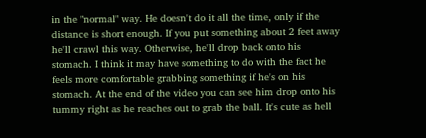in the "normal" way. He doesn't do it all the time, only if the distance is short enough. If you put something about 2 feet away he'll crawl this way. Otherwise, he'll drop back onto his stomach. I think it may have something to do with the fact he feels more comfortable grabbing something if he's on his stomach. At the end of the video you can see him drop onto his tummy right as he reaches out to grab the ball. It's cute as hell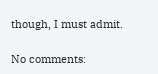though, I must admit.

No comments: